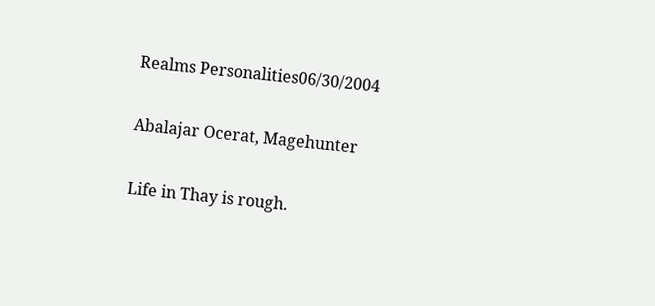Realms Personalities06/30/2004

Abalajar Ocerat, Magehunter

Life in Thay is rough.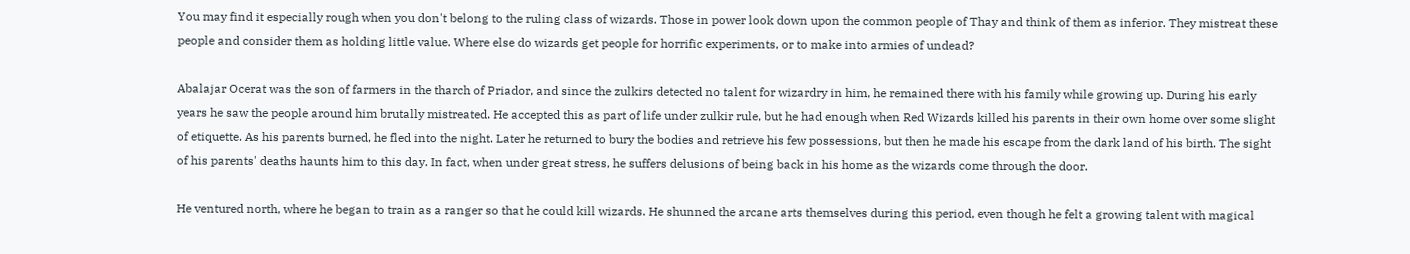You may find it especially rough when you don't belong to the ruling class of wizards. Those in power look down upon the common people of Thay and think of them as inferior. They mistreat these people and consider them as holding little value. Where else do wizards get people for horrific experiments, or to make into armies of undead?

Abalajar Ocerat was the son of farmers in the tharch of Priador, and since the zulkirs detected no talent for wizardry in him, he remained there with his family while growing up. During his early years he saw the people around him brutally mistreated. He accepted this as part of life under zulkir rule, but he had enough when Red Wizards killed his parents in their own home over some slight of etiquette. As his parents burned, he fled into the night. Later he returned to bury the bodies and retrieve his few possessions, but then he made his escape from the dark land of his birth. The sight of his parents' deaths haunts him to this day. In fact, when under great stress, he suffers delusions of being back in his home as the wizards come through the door.

He ventured north, where he began to train as a ranger so that he could kill wizards. He shunned the arcane arts themselves during this period, even though he felt a growing talent with magical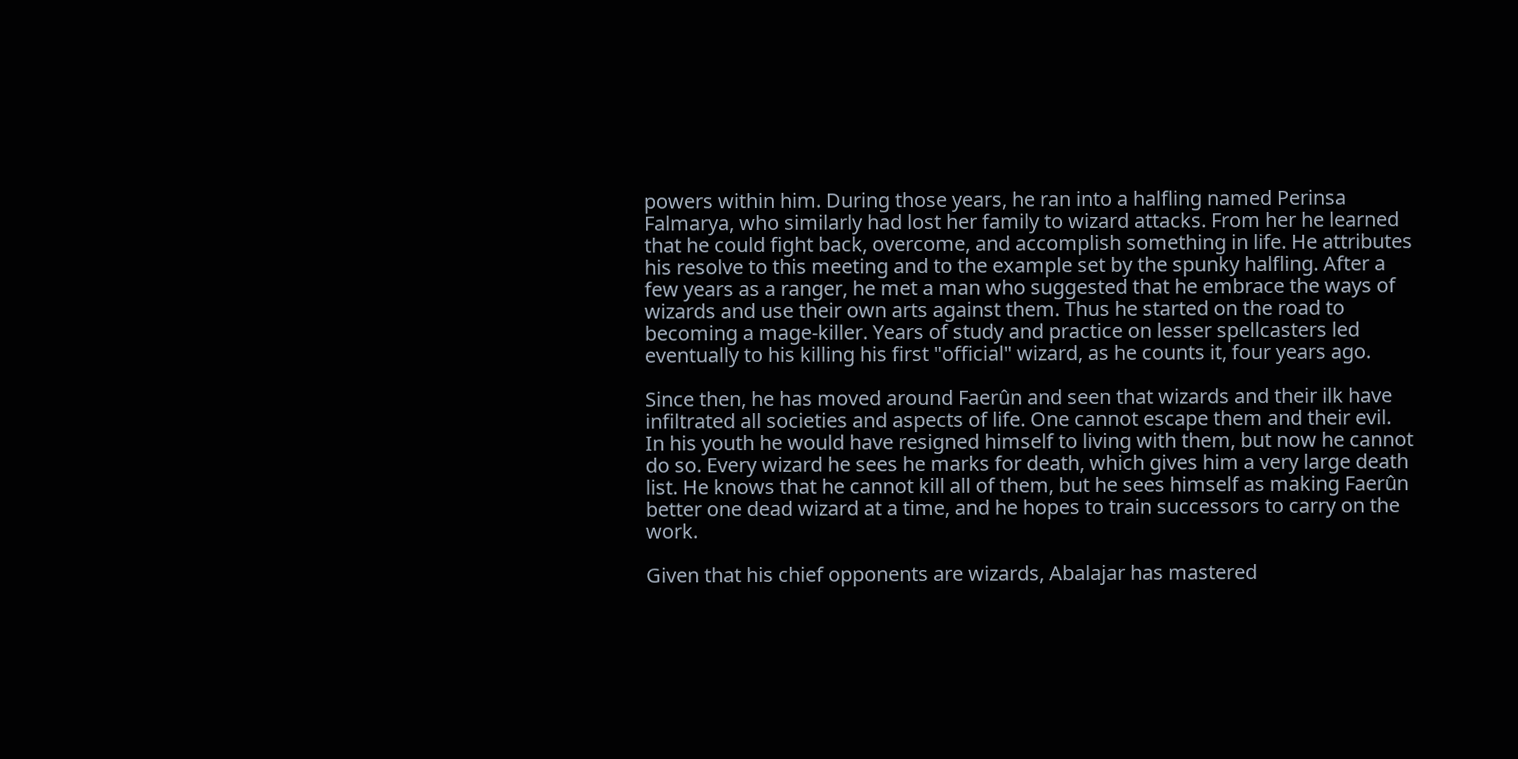powers within him. During those years, he ran into a halfling named Perinsa Falmarya, who similarly had lost her family to wizard attacks. From her he learned that he could fight back, overcome, and accomplish something in life. He attributes his resolve to this meeting and to the example set by the spunky halfling. After a few years as a ranger, he met a man who suggested that he embrace the ways of wizards and use their own arts against them. Thus he started on the road to becoming a mage-killer. Years of study and practice on lesser spellcasters led eventually to his killing his first "official" wizard, as he counts it, four years ago.

Since then, he has moved around Faerûn and seen that wizards and their ilk have infiltrated all societies and aspects of life. One cannot escape them and their evil. In his youth he would have resigned himself to living with them, but now he cannot do so. Every wizard he sees he marks for death, which gives him a very large death list. He knows that he cannot kill all of them, but he sees himself as making Faerûn better one dead wizard at a time, and he hopes to train successors to carry on the work.

Given that his chief opponents are wizards, Abalajar has mastered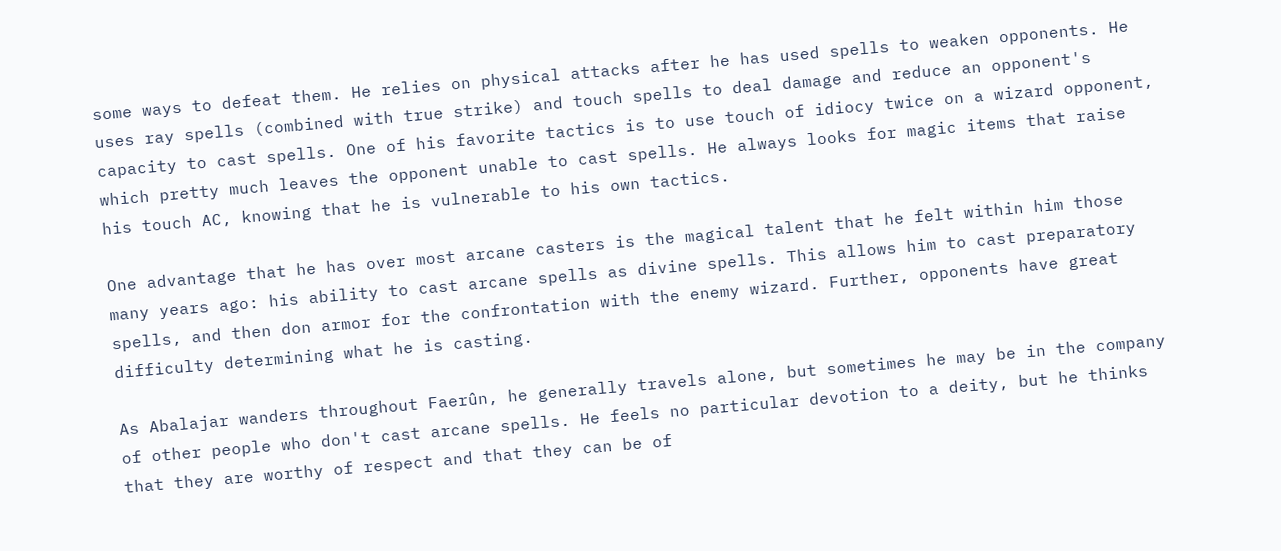some ways to defeat them. He relies on physical attacks after he has used spells to weaken opponents. He uses ray spells (combined with true strike) and touch spells to deal damage and reduce an opponent's capacity to cast spells. One of his favorite tactics is to use touch of idiocy twice on a wizard opponent, which pretty much leaves the opponent unable to cast spells. He always looks for magic items that raise his touch AC, knowing that he is vulnerable to his own tactics.

One advantage that he has over most arcane casters is the magical talent that he felt within him those many years ago: his ability to cast arcane spells as divine spells. This allows him to cast preparatory spells, and then don armor for the confrontation with the enemy wizard. Further, opponents have great difficulty determining what he is casting.

As Abalajar wanders throughout Faerûn, he generally travels alone, but sometimes he may be in the company of other people who don't cast arcane spells. He feels no particular devotion to a deity, but he thinks that they are worthy of respect and that they can be of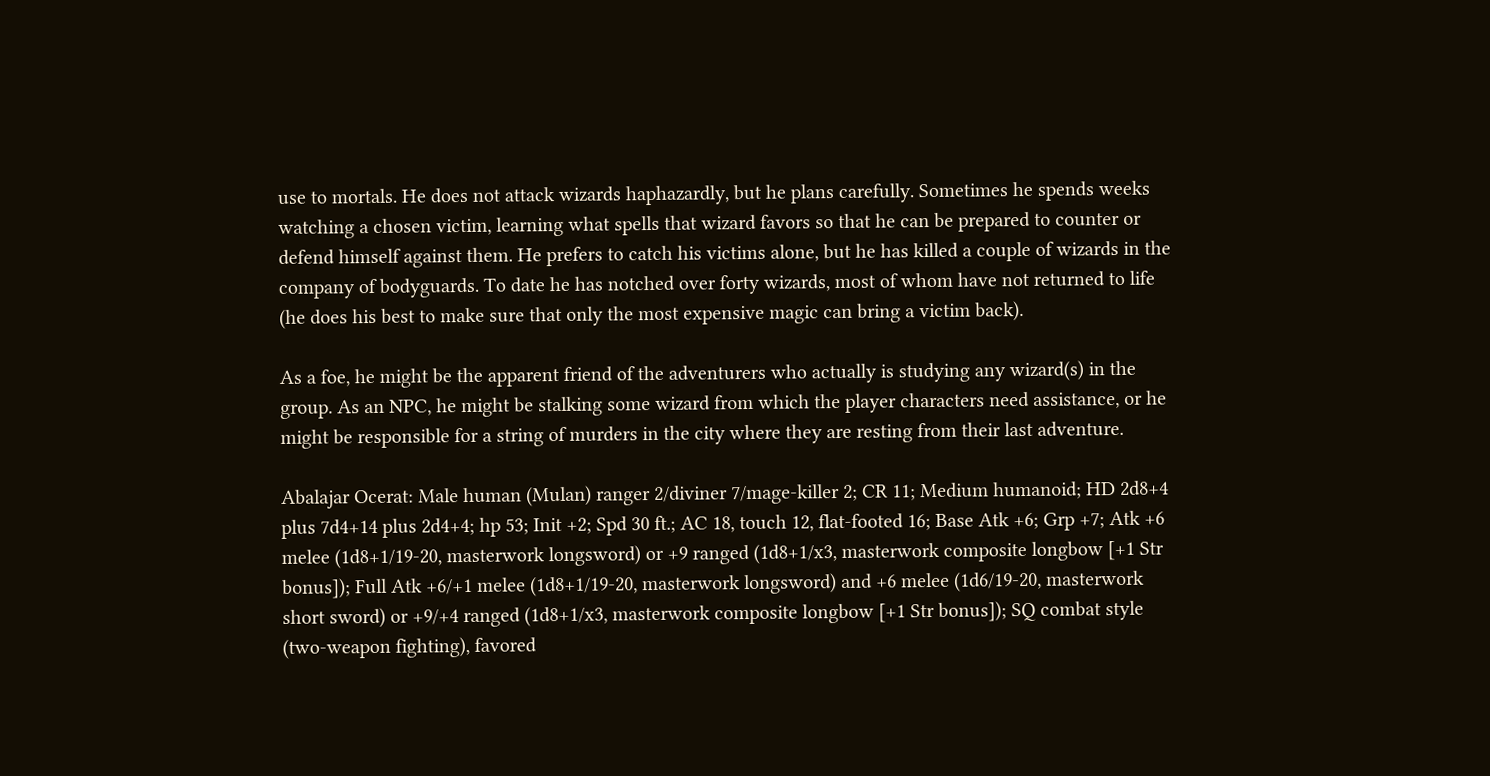use to mortals. He does not attack wizards haphazardly, but he plans carefully. Sometimes he spends weeks watching a chosen victim, learning what spells that wizard favors so that he can be prepared to counter or defend himself against them. He prefers to catch his victims alone, but he has killed a couple of wizards in the company of bodyguards. To date he has notched over forty wizards, most of whom have not returned to life (he does his best to make sure that only the most expensive magic can bring a victim back).

As a foe, he might be the apparent friend of the adventurers who actually is studying any wizard(s) in the group. As an NPC, he might be stalking some wizard from which the player characters need assistance, or he might be responsible for a string of murders in the city where they are resting from their last adventure.

Abalajar Ocerat: Male human (Mulan) ranger 2/diviner 7/mage-killer 2; CR 11; Medium humanoid; HD 2d8+4 plus 7d4+14 plus 2d4+4; hp 53; Init +2; Spd 30 ft.; AC 18, touch 12, flat-footed 16; Base Atk +6; Grp +7; Atk +6 melee (1d8+1/19-20, masterwork longsword) or +9 ranged (1d8+1/x3, masterwork composite longbow [+1 Str bonus]); Full Atk +6/+1 melee (1d8+1/19-20, masterwork longsword) and +6 melee (1d6/19-20, masterwork short sword) or +9/+4 ranged (1d8+1/x3, masterwork composite longbow [+1 Str bonus]); SQ combat style (two-weapon fighting), favored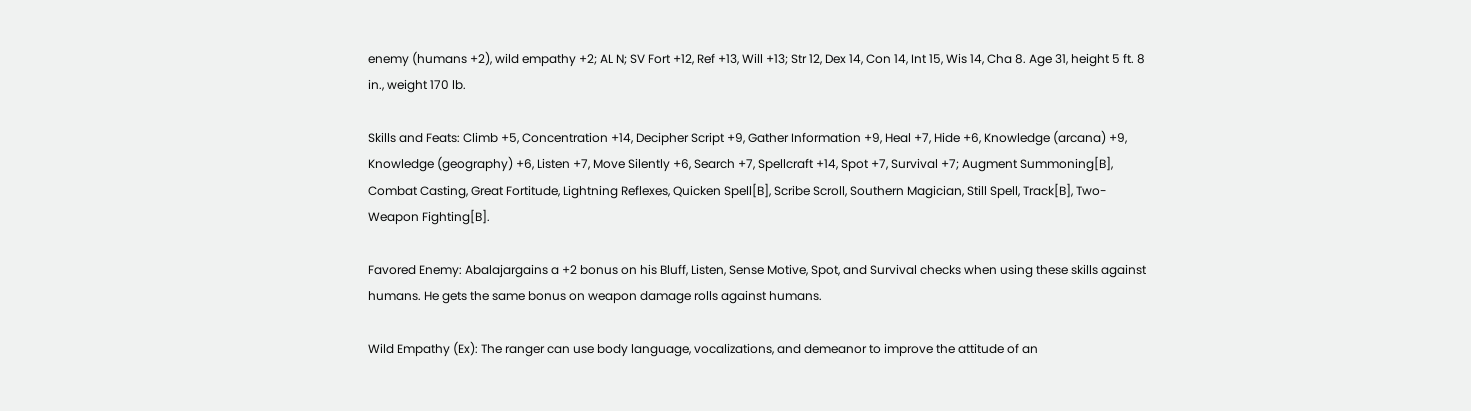enemy (humans +2), wild empathy +2; AL N; SV Fort +12, Ref +13, Will +13; Str 12, Dex 14, Con 14, Int 15, Wis 14, Cha 8. Age 31, height 5 ft. 8 in., weight 170 lb.

Skills and Feats: Climb +5, Concentration +14, Decipher Script +9, Gather Information +9, Heal +7, Hide +6, Knowledge (arcana) +9, Knowledge (geography) +6, Listen +7, Move Silently +6, Search +7, Spellcraft +14, Spot +7, Survival +7; Augment Summoning[B], Combat Casting, Great Fortitude, Lightning Reflexes, Quicken Spell[B], Scribe Scroll, Southern Magician, Still Spell, Track[B], Two-Weapon Fighting[B].

Favored Enemy: Abalajargains a +2 bonus on his Bluff, Listen, Sense Motive, Spot, and Survival checks when using these skills against humans. He gets the same bonus on weapon damage rolls against humans.

Wild Empathy (Ex): The ranger can use body language, vocalizations, and demeanor to improve the attitude of an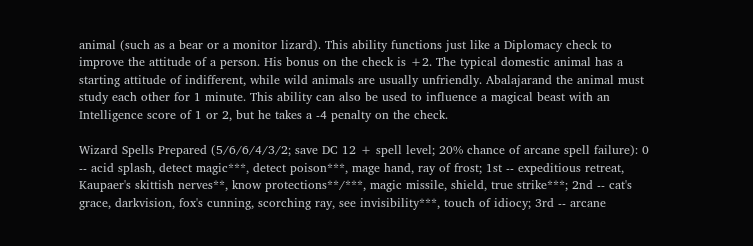animal (such as a bear or a monitor lizard). This ability functions just like a Diplomacy check to improve the attitude of a person. His bonus on the check is +2. The typical domestic animal has a starting attitude of indifferent, while wild animals are usually unfriendly. Abalajarand the animal must study each other for 1 minute. This ability can also be used to influence a magical beast with an Intelligence score of 1 or 2, but he takes a -4 penalty on the check.

Wizard Spells Prepared (5/6/6/4/3/2; save DC 12 + spell level; 20% chance of arcane spell failure): 0 -- acid splash, detect magic***, detect poison***, mage hand, ray of frost; 1st -- expeditious retreat, Kaupaer's skittish nerves**, know protections**/***, magic missile, shield, true strike***; 2nd -- cat's grace, darkvision, fox's cunning, scorching ray, see invisibility***, touch of idiocy; 3rd -- arcane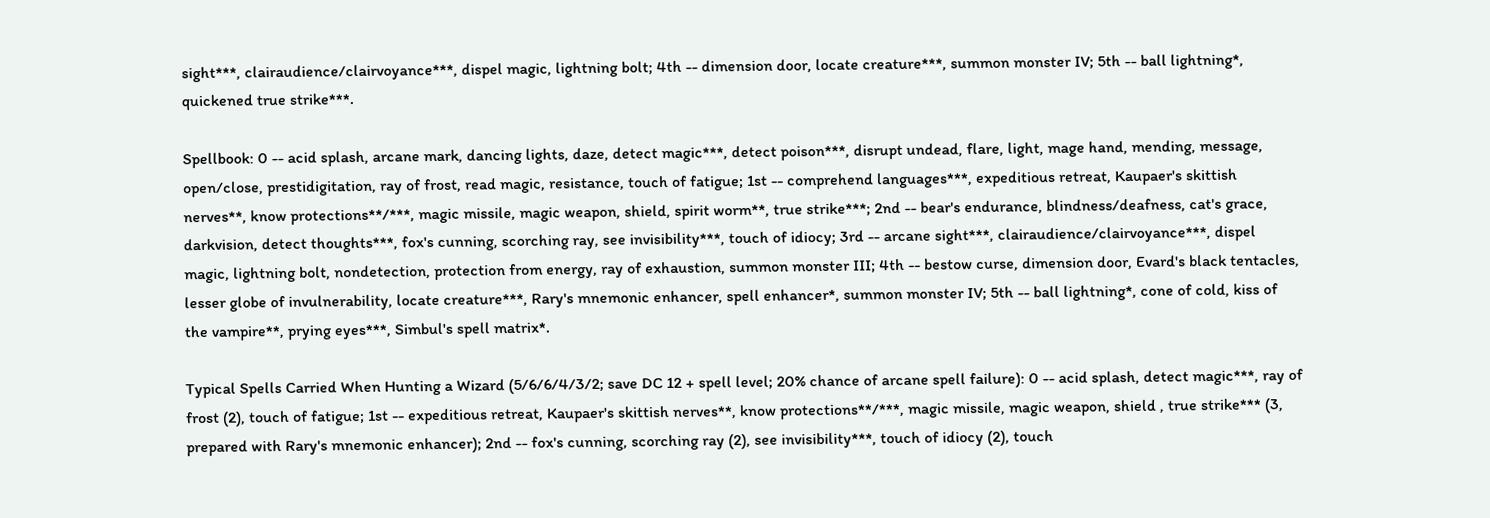sight***, clairaudience/clairvoyance***, dispel magic, lightning bolt; 4th -- dimension door, locate creature***, summon monster IV; 5th -- ball lightning*, quickened true strike***.

Spellbook: 0 -- acid splash, arcane mark, dancing lights, daze, detect magic***, detect poison***, disrupt undead, flare, light, mage hand, mending, message, open/close, prestidigitation, ray of frost, read magic, resistance, touch of fatigue; 1st -- comprehend languages***, expeditious retreat, Kaupaer's skittish nerves**, know protections**/***, magic missile, magic weapon, shield, spirit worm**, true strike***; 2nd -- bear's endurance, blindness/deafness, cat's grace, darkvision, detect thoughts***, fox's cunning, scorching ray, see invisibility***, touch of idiocy; 3rd -- arcane sight***, clairaudience/clairvoyance***, dispel magic, lightning bolt, nondetection, protection from energy, ray of exhaustion, summon monster III; 4th -- bestow curse, dimension door, Evard's black tentacles, lesser globe of invulnerability, locate creature***, Rary's mnemonic enhancer, spell enhancer*, summon monster IV; 5th -- ball lightning*, cone of cold, kiss of the vampire**, prying eyes***, Simbul's spell matrix*.

Typical Spells Carried When Hunting a Wizard (5/6/6/4/3/2; save DC 12 + spell level; 20% chance of arcane spell failure): 0 -- acid splash, detect magic***, ray of frost (2), touch of fatigue; 1st -- expeditious retreat, Kaupaer's skittish nerves**, know protections**/***, magic missile, magic weapon, shield , true strike*** (3, prepared with Rary's mnemonic enhancer); 2nd -- fox's cunning, scorching ray (2), see invisibility***, touch of idiocy (2), touch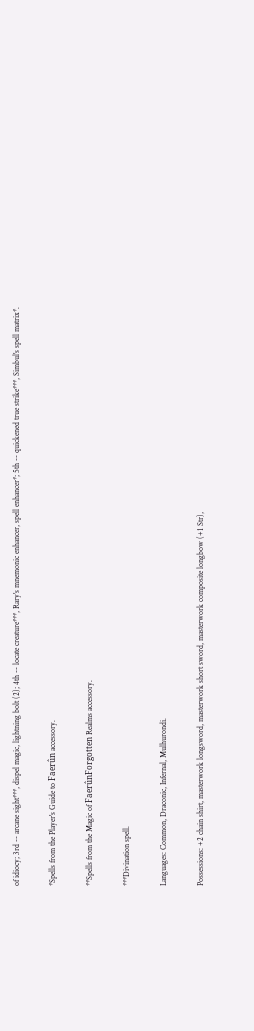of idiocy; 3rd -- arcane sight***, dispel magic, lightning bolt (2); 4th -- locate creature***, Rary's mnemonic enhancer, spell enhancer*; 5th -- quickened true strike***, Simbul's spell matrix*.

*Spells from the Player's Guide to Faerûn accessory.

**Spells from the Magic of FaerûnForgotten Realms accessory.

***Divination spell.

Languages: Common, Draconic, Infernal, Mulhurondi.

Possessions: +2 chain shirt, masterwork longsword, masterwork short sword, masterwork composite longbow (+1 Str),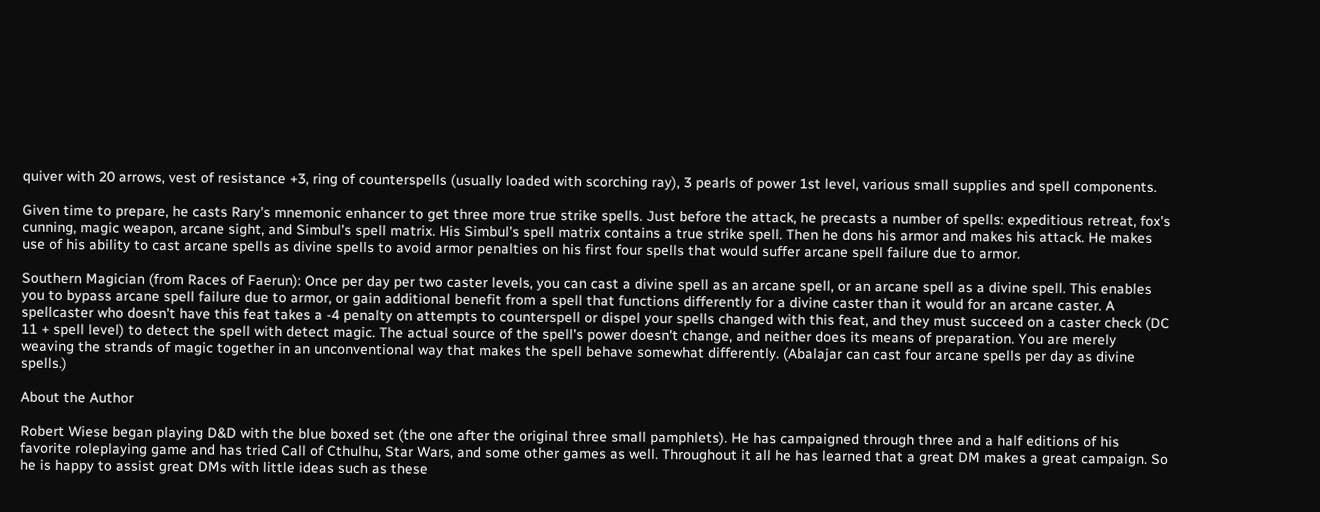quiver with 20 arrows, vest of resistance +3, ring of counterspells (usually loaded with scorching ray), 3 pearls of power 1st level, various small supplies and spell components.

Given time to prepare, he casts Rary's mnemonic enhancer to get three more true strike spells. Just before the attack, he precasts a number of spells: expeditious retreat, fox's cunning, magic weapon, arcane sight, and Simbul's spell matrix. His Simbul's spell matrix contains a true strike spell. Then he dons his armor and makes his attack. He makes use of his ability to cast arcane spells as divine spells to avoid armor penalties on his first four spells that would suffer arcane spell failure due to armor.

Southern Magician (from Races of Faerun): Once per day per two caster levels, you can cast a divine spell as an arcane spell, or an arcane spell as a divine spell. This enables you to bypass arcane spell failure due to armor, or gain additional benefit from a spell that functions differently for a divine caster than it would for an arcane caster. A spellcaster who doesn't have this feat takes a -4 penalty on attempts to counterspell or dispel your spells changed with this feat, and they must succeed on a caster check (DC 11 + spell level) to detect the spell with detect magic. The actual source of the spell's power doesn't change, and neither does its means of preparation. You are merely weaving the strands of magic together in an unconventional way that makes the spell behave somewhat differently. (Abalajar can cast four arcane spells per day as divine spells.)

About the Author

Robert Wiese began playing D&D with the blue boxed set (the one after the original three small pamphlets). He has campaigned through three and a half editions of his favorite roleplaying game and has tried Call of Cthulhu, Star Wars, and some other games as well. Throughout it all he has learned that a great DM makes a great campaign. So he is happy to assist great DMs with little ideas such as these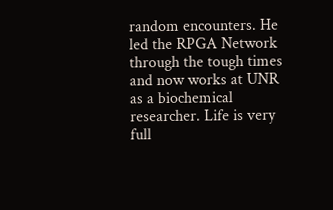random encounters. He led the RPGA Network through the tough times and now works at UNR as a biochemical researcher. Life is very full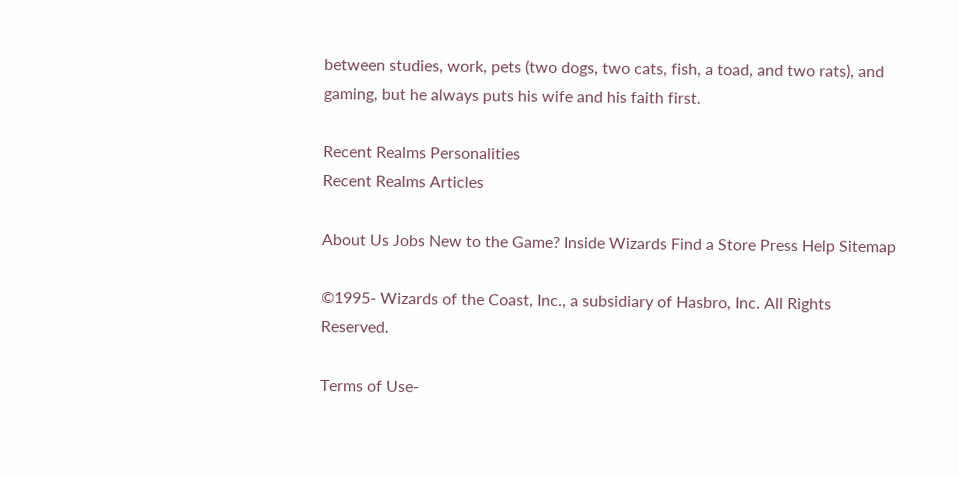between studies, work, pets (two dogs, two cats, fish, a toad, and two rats), and gaming, but he always puts his wife and his faith first.

Recent Realms Personalities
Recent Realms Articles

About Us Jobs New to the Game? Inside Wizards Find a Store Press Help Sitemap

©1995- Wizards of the Coast, Inc., a subsidiary of Hasbro, Inc. All Rights Reserved.

Terms of Use-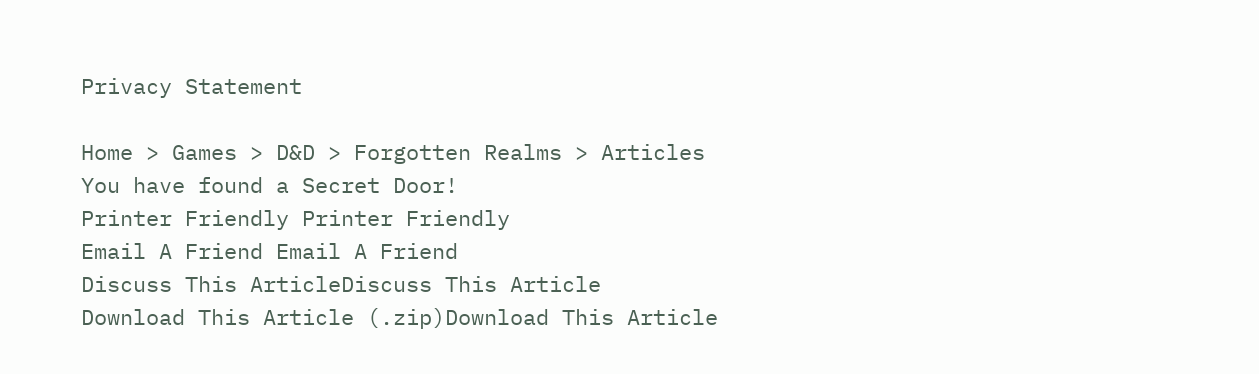Privacy Statement

Home > Games > D&D > Forgotten Realms > Articles
You have found a Secret Door!
Printer Friendly Printer Friendly
Email A Friend Email A Friend
Discuss This ArticleDiscuss This Article
Download This Article (.zip)Download This Article